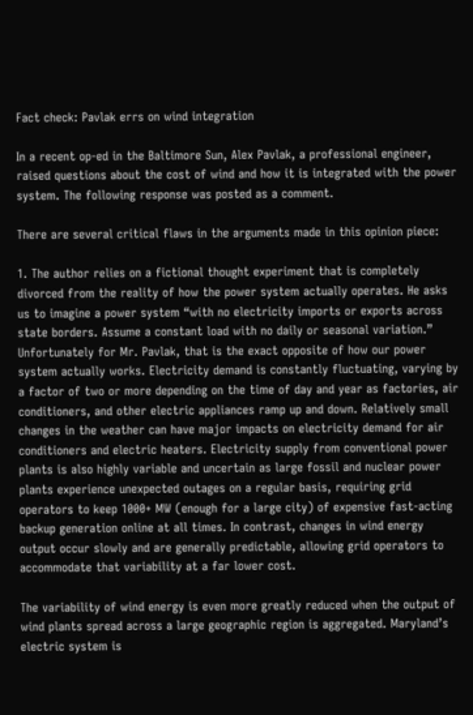Fact check: Pavlak errs on wind integration

In a recent op-ed in the Baltimore Sun, Alex Pavlak, a professional engineer, raised questions about the cost of wind and how it is integrated with the power system. The following response was posted as a comment.

There are several critical flaws in the arguments made in this opinion piece:

1. The author relies on a fictional thought experiment that is completely divorced from the reality of how the power system actually operates. He asks us to imagine a power system “with no electricity imports or exports across state borders. Assume a constant load with no daily or seasonal variation.” Unfortunately for Mr. Pavlak, that is the exact opposite of how our power system actually works. Electricity demand is constantly fluctuating, varying by a factor of two or more depending on the time of day and year as factories, air conditioners, and other electric appliances ramp up and down. Relatively small changes in the weather can have major impacts on electricity demand for air conditioners and electric heaters. Electricity supply from conventional power plants is also highly variable and uncertain as large fossil and nuclear power plants experience unexpected outages on a regular basis, requiring grid operators to keep 1000+ MW (enough for a large city) of expensive fast-acting backup generation online at all times. In contrast, changes in wind energy output occur slowly and are generally predictable, allowing grid operators to accommodate that variability at a far lower cost.

The variability of wind energy is even more greatly reduced when the output of wind plants spread across a large geographic region is aggregated. Maryland’s electric system is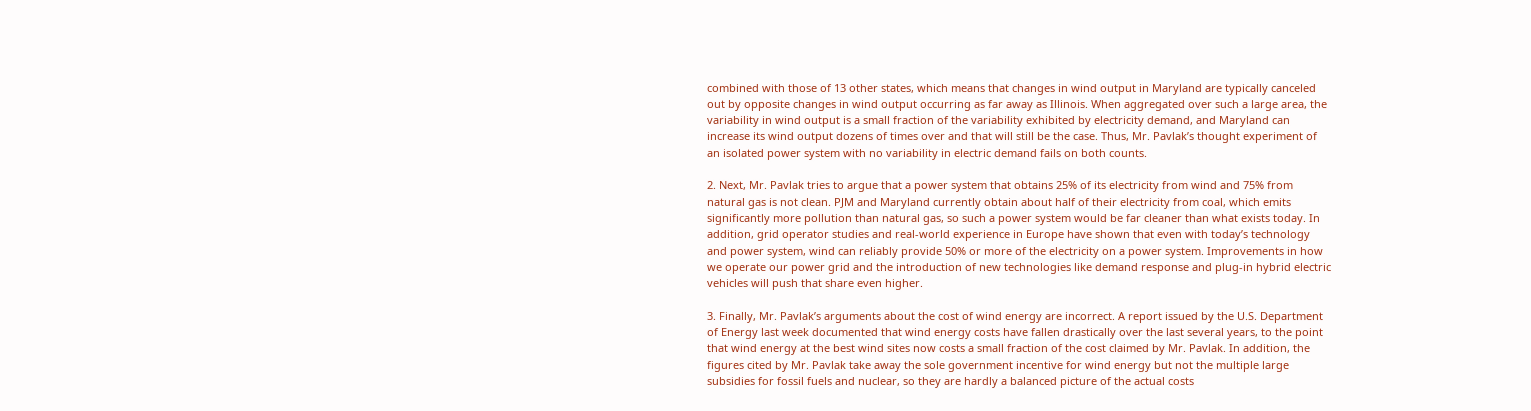combined with those of 13 other states, which means that changes in wind output in Maryland are typically canceled out by opposite changes in wind output occurring as far away as Illinois. When aggregated over such a large area, the variability in wind output is a small fraction of the variability exhibited by electricity demand, and Maryland can increase its wind output dozens of times over and that will still be the case. Thus, Mr. Pavlak’s thought experiment of an isolated power system with no variability in electric demand fails on both counts.

2. Next, Mr. Pavlak tries to argue that a power system that obtains 25% of its electricity from wind and 75% from natural gas is not clean. PJM and Maryland currently obtain about half of their electricity from coal, which emits significantly more pollution than natural gas, so such a power system would be far cleaner than what exists today. In addition, grid operator studies and real-world experience in Europe have shown that even with today’s technology and power system, wind can reliably provide 50% or more of the electricity on a power system. Improvements in how we operate our power grid and the introduction of new technologies like demand response and plug-in hybrid electric vehicles will push that share even higher.

3. Finally, Mr. Pavlak’s arguments about the cost of wind energy are incorrect. A report issued by the U.S. Department of Energy last week documented that wind energy costs have fallen drastically over the last several years, to the point that wind energy at the best wind sites now costs a small fraction of the cost claimed by Mr. Pavlak. In addition, the figures cited by Mr. Pavlak take away the sole government incentive for wind energy but not the multiple large subsidies for fossil fuels and nuclear, so they are hardly a balanced picture of the actual costs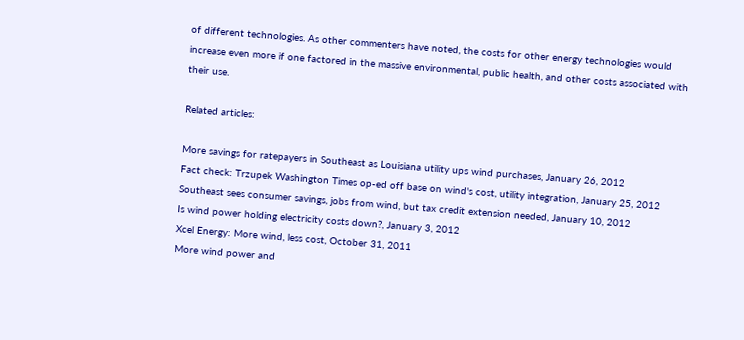of different technologies. As other commenters have noted, the costs for other energy technologies would increase even more if one factored in the massive environmental, public health, and other costs associated with their use.

Related articles:

More savings for ratepayers in Southeast as Louisiana utility ups wind purchases, January 26, 2012
Fact check: Trzupek Washington Times op-ed off base on wind's cost, utility integration, January 25, 2012
Southeast sees consumer savings, jobs from wind, but tax credit extension needed, January 10, 2012
Is wind power holding electricity costs down?, January 3, 2012
Xcel Energy: More wind, less cost, October 31, 2011
More wind power and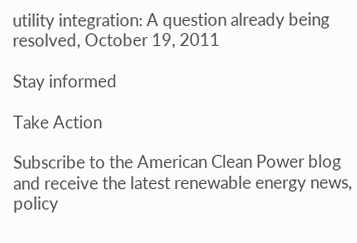utility integration: A question already being resolved, October 19, 2011

Stay informed

Take Action

Subscribe to the American Clean Power blog and receive the latest renewable energy news, policy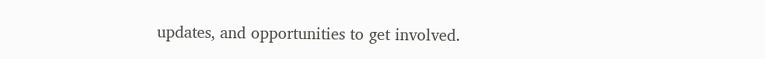updates, and opportunities to get involved.